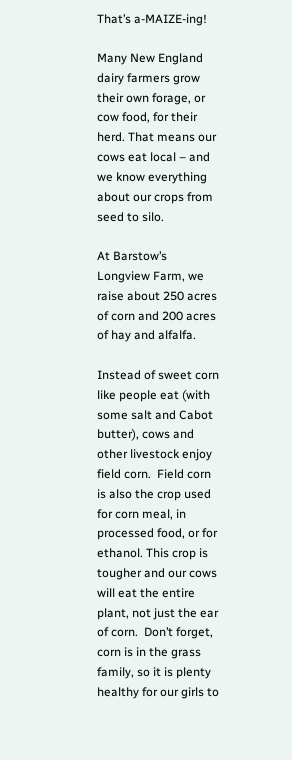That’s a-MAIZE-ing!

Many New England dairy farmers grow their own forage, or cow food, for their herd. That means our cows eat local – and we know everything about our crops from seed to silo.

At Barstow’s Longview Farm, we raise about 250 acres of corn and 200 acres of hay and alfalfa.

Instead of sweet corn like people eat (with some salt and Cabot butter), cows and other livestock enjoy field corn.  Field corn is also the crop used for corn meal, in processed food, or for ethanol. This crop is tougher and our cows will eat the entire plant, not just the ear of corn.  Don’t forget, corn is in the grass family, so it is plenty healthy for our girls to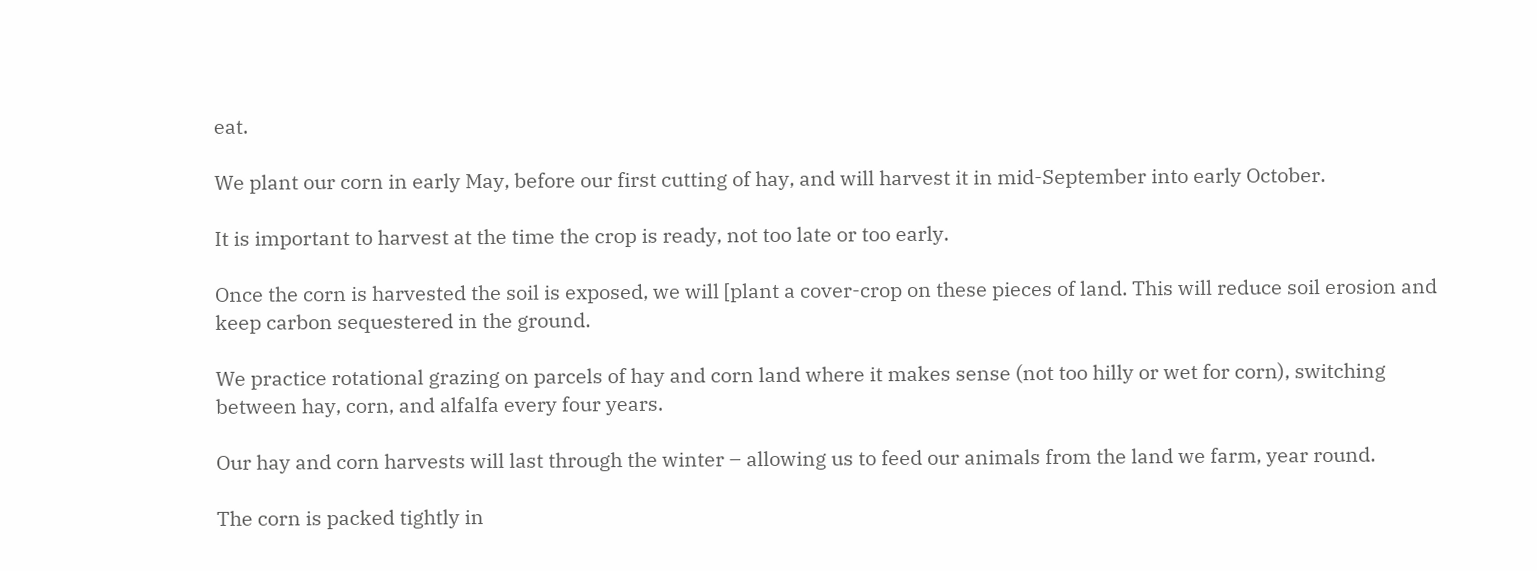eat.

We plant our corn in early May, before our first cutting of hay, and will harvest it in mid-September into early October.

It is important to harvest at the time the crop is ready, not too late or too early.

Once the corn is harvested the soil is exposed, we will [plant a cover-crop on these pieces of land. This will reduce soil erosion and keep carbon sequestered in the ground.

We practice rotational grazing on parcels of hay and corn land where it makes sense (not too hilly or wet for corn), switching between hay, corn, and alfalfa every four years.

Our hay and corn harvests will last through the winter – allowing us to feed our animals from the land we farm, year round.

The corn is packed tightly in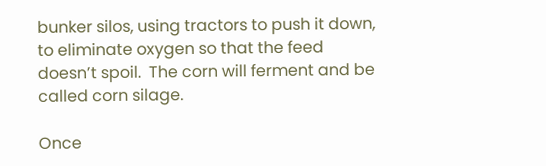bunker silos, using tractors to push it down, to eliminate oxygen so that the feed doesn’t spoil.  The corn will ferment and be called corn silage.

Once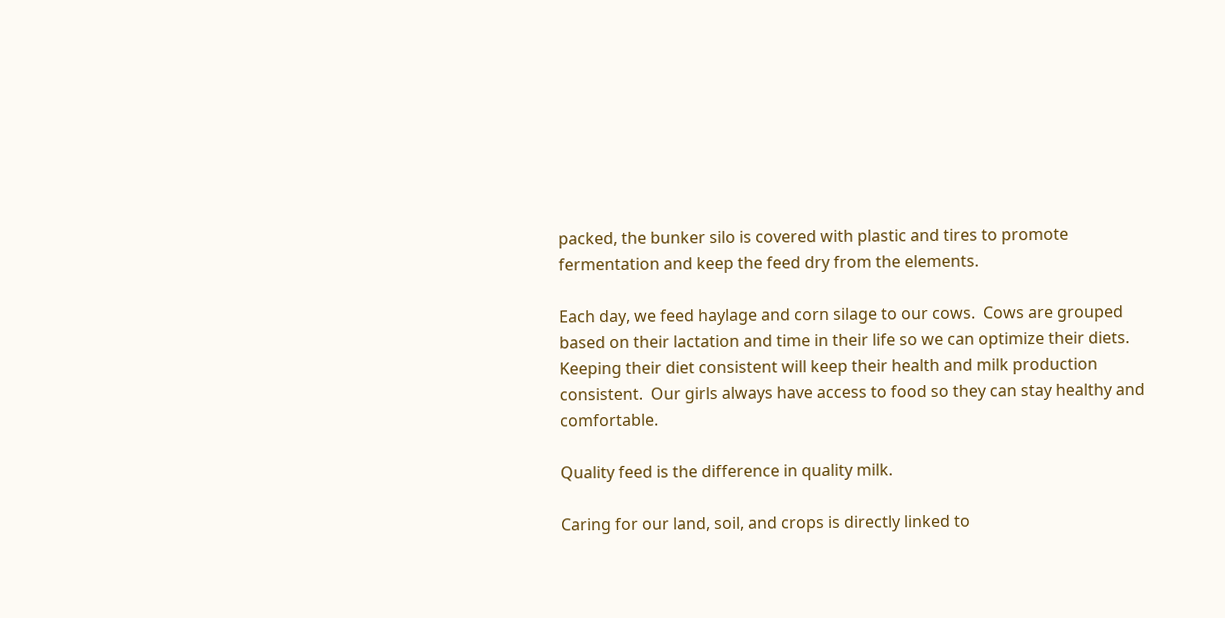packed, the bunker silo is covered with plastic and tires to promote fermentation and keep the feed dry from the elements.

Each day, we feed haylage and corn silage to our cows.  Cows are grouped based on their lactation and time in their life so we can optimize their diets.  Keeping their diet consistent will keep their health and milk production consistent.  Our girls always have access to food so they can stay healthy and comfortable.

Quality feed is the difference in quality milk.

Caring for our land, soil, and crops is directly linked to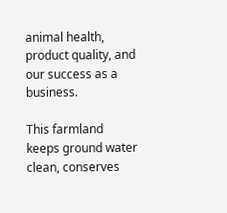animal health, product quality, and our success as a business.

This farmland keeps ground water clean, conserves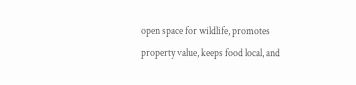open space for wildlife, promotes property value, keeps food local, and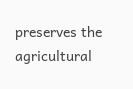preserves the agricultural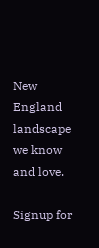New England landscape we know and love.

Signup for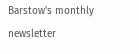Barstow's monthly newsletter